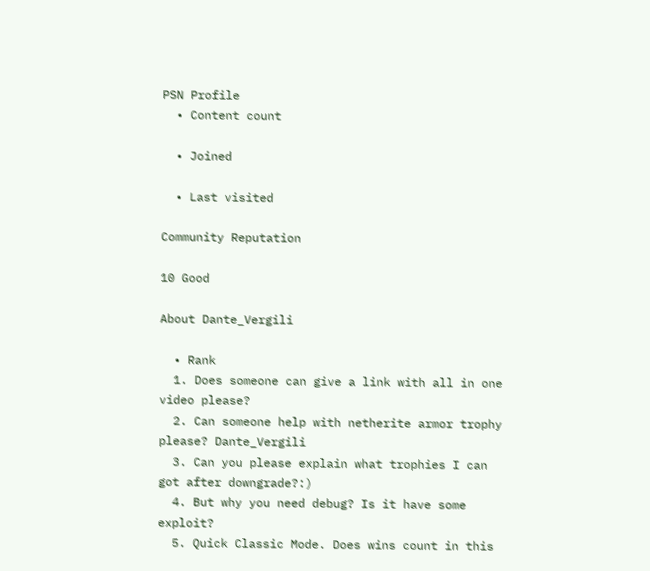PSN Profile
  • Content count

  • Joined

  • Last visited

Community Reputation

10 Good

About Dante_Vergili

  • Rank
  1. Does someone can give a link with all in one video please?
  2. Can someone help with netherite armor trophy please? Dante_Vergili
  3. Can you please explain what trophies I can got after downgrade?:)
  4. But why you need debug? Is it have some exploit?
  5. Quick Classic Mode. Does wins count in this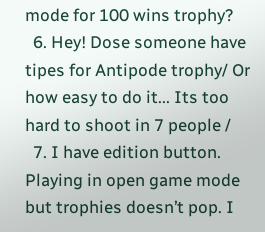mode for 100 wins trophy?
  6. Hey! Dose someone have tipes for Antipode trophy/ Or how easy to do it... Its too hard to shoot in 7 people /
  7. I have edition button. Playing in open game mode but trophies doesn’t pop. I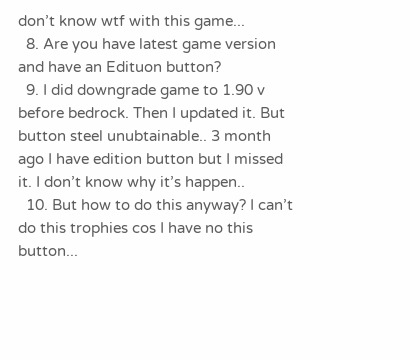don’t know wtf with this game...
  8. Are you have latest game version and have an Edituon button?
  9. I did downgrade game to 1.90 v before bedrock. Then I updated it. But button steel unubtainable.. 3 month ago I have edition button but I missed it. I don’t know why it’s happen..
  10. But how to do this anyway? I can’t do this trophies cos I have no this button...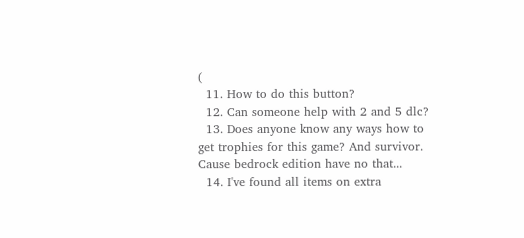(
  11. How to do this button?
  12. Can someone help with 2 and 5 dlc?
  13. Does anyone know any ways how to get trophies for this game? And survivor. Cause bedrock edition have no that...
  14. I've found all items on extra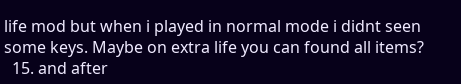life mod but when i played in normal mode i didnt seen some keys. Maybe on extra life you can found all items?
  15. and after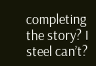completing the story? I steel can’t?